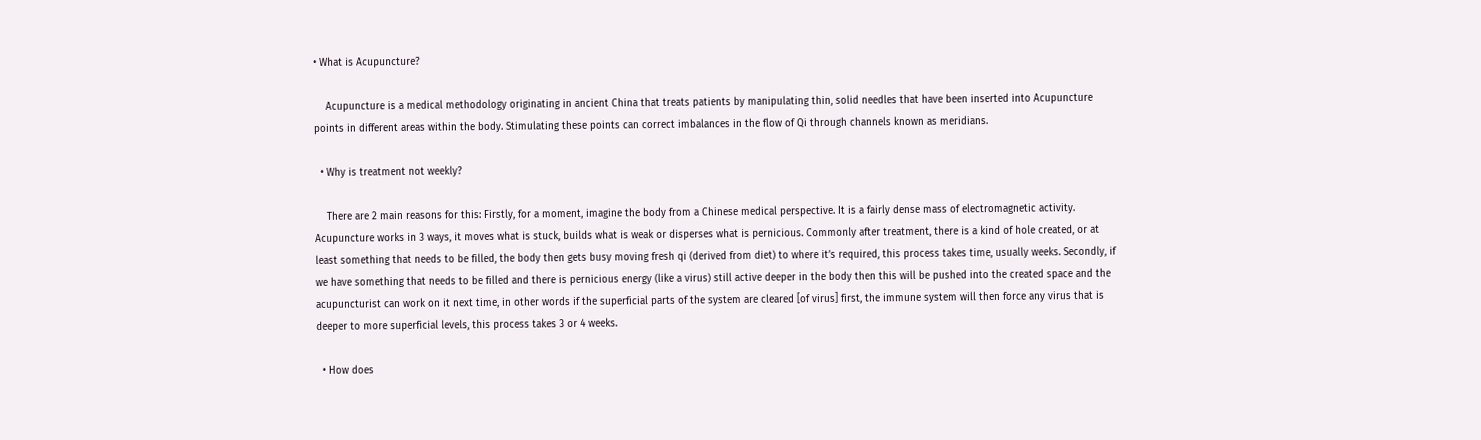• What is Acupuncture?

    Acupuncture is a medical methodology originating in ancient China that treats patients by manipulating thin, solid needles that have been inserted into Acupuncture points in different areas within the body. Stimulating these points can correct imbalances in the flow of Qi through channels known as meridians.

  • Why is treatment not weekly?

    There are 2 main reasons for this: Firstly, for a moment, imagine the body from a Chinese medical perspective. It is a fairly dense mass of electromagnetic activity. Acupuncture works in 3 ways, it moves what is stuck, builds what is weak or disperses what is pernicious. Commonly after treatment, there is a kind of hole created, or at least something that needs to be filled, the body then gets busy moving fresh qi (derived from diet) to where it’s required, this process takes time, usually weeks. Secondly, if we have something that needs to be filled and there is pernicious energy (like a virus) still active deeper in the body then this will be pushed into the created space and the acupuncturist can work on it next time, in other words if the superficial parts of the system are cleared [of virus] first, the immune system will then force any virus that is deeper to more superficial levels, this process takes 3 or 4 weeks.

  • How does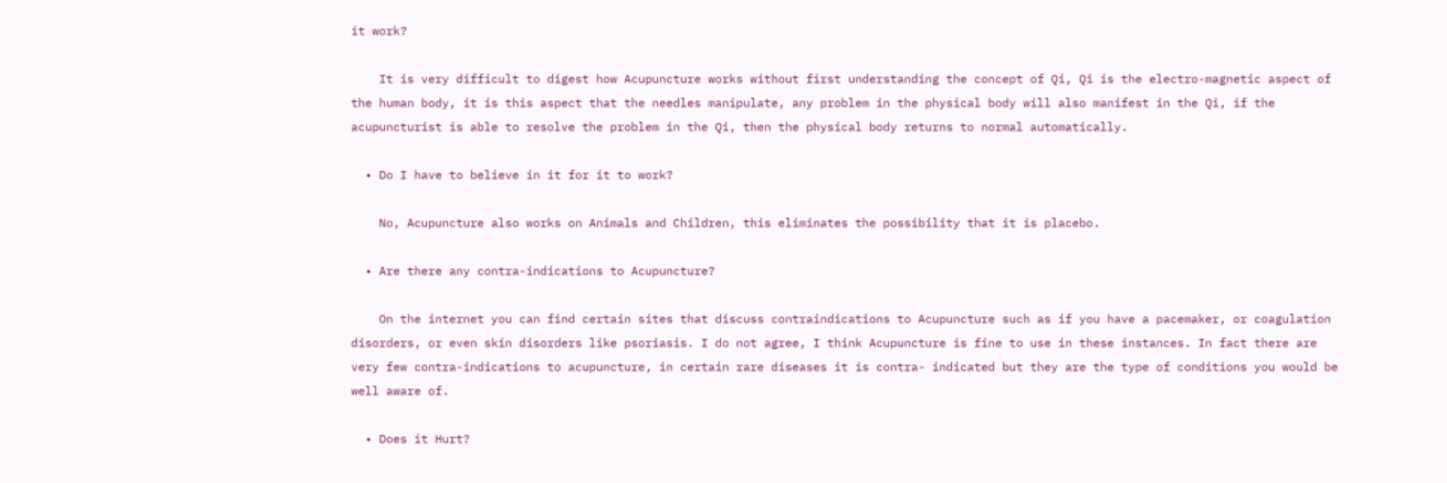it work?

    It is very difficult to digest how Acupuncture works without first understanding the concept of Qi, Qi is the electro-magnetic aspect of the human body, it is this aspect that the needles manipulate, any problem in the physical body will also manifest in the Qi, if the acupuncturist is able to resolve the problem in the Qi, then the physical body returns to normal automatically.

  • Do I have to believe in it for it to work?

    No, Acupuncture also works on Animals and Children, this eliminates the possibility that it is placebo.

  • Are there any contra-indications to Acupuncture?

    On the internet you can find certain sites that discuss contraindications to Acupuncture such as if you have a pacemaker, or coagulation disorders, or even skin disorders like psoriasis. I do not agree, I think Acupuncture is fine to use in these instances. In fact there are very few contra-indications to acupuncture, in certain rare diseases it is contra- indicated but they are the type of conditions you would be well aware of.

  • Does it Hurt?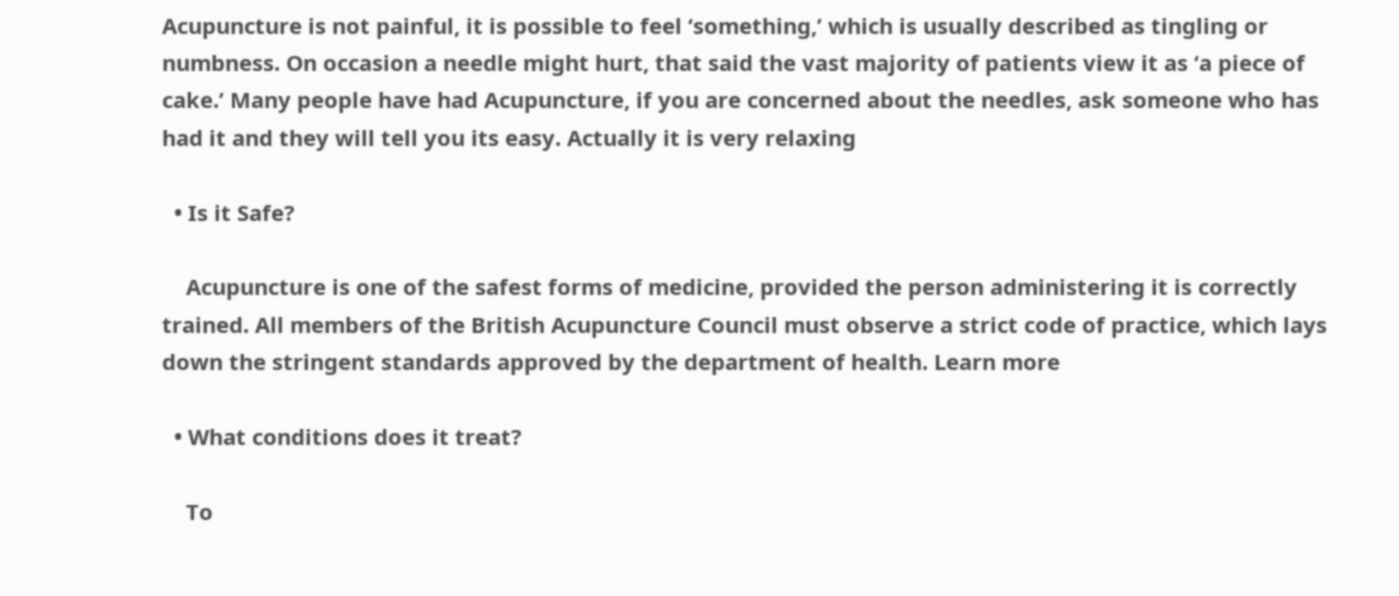Acupuncture is not painful, it is possible to feel ‘something,’ which is usually described as tingling or numbness. On occasion a needle might hurt, that said the vast majority of patients view it as ‘a piece of cake.’ Many people have had Acupuncture, if you are concerned about the needles, ask someone who has had it and they will tell you its easy. Actually it is very relaxing

  • Is it Safe?

    Acupuncture is one of the safest forms of medicine, provided the person administering it is correctly trained. All members of the British Acupuncture Council must observe a strict code of practice, which lays down the stringent standards approved by the department of health. Learn more

  • What conditions does it treat?

    To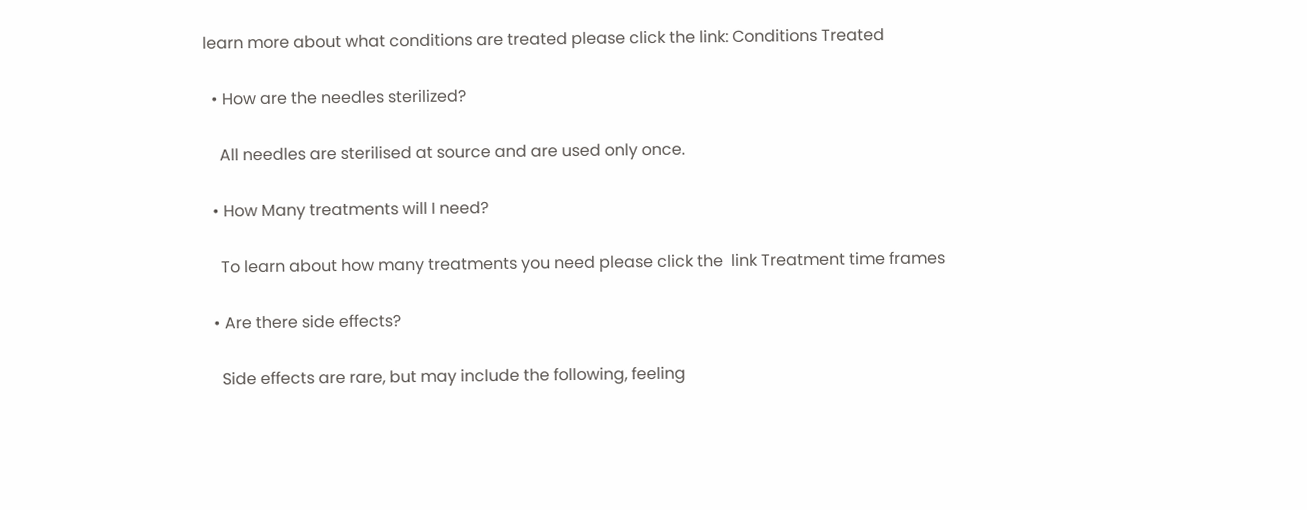learn more about what conditions are treated please click the link: Conditions Treated

  • How are the needles sterilized?

    All needles are sterilised at source and are used only once.

  • How Many treatments will I need?

    To learn about how many treatments you need please click the  link Treatment time frames

  • Are there side effects?

    Side effects are rare, but may include the following, feeling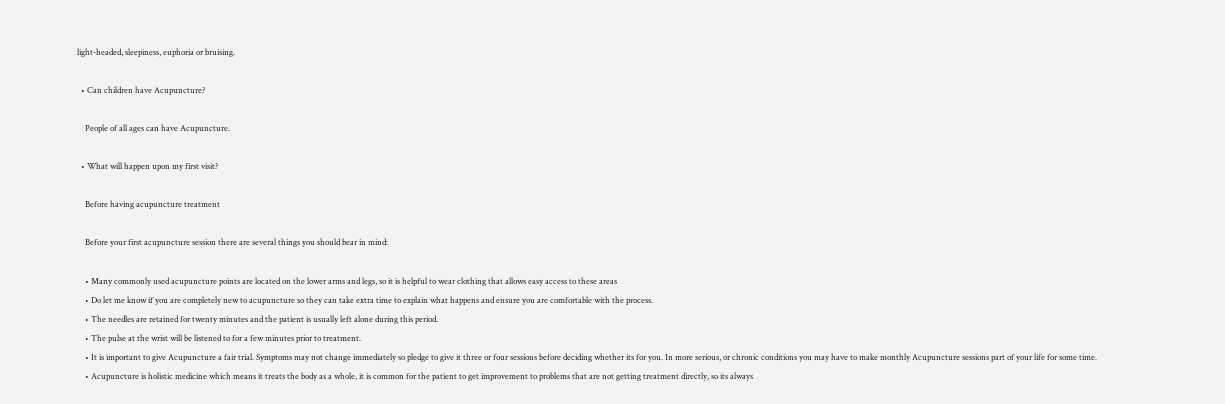light-headed, sleepiness, euphoria or bruising.

  • Can children have Acupuncture?

    People of all ages can have Acupuncture.

  • What will happen upon my first visit?

    Before having acupuncture treatment

    Before your first acupuncture session there are several things you should bear in mind:

    • Many commonly used acupuncture points are located on the lower arms and legs, so it is helpful to wear clothing that allows easy access to these areas
    • Do let me know if you are completely new to acupuncture so they can take extra time to explain what happens and ensure you are comfortable with the process.
    • The needles are retained for twenty minutes and the patient is usually left alone during this period.
    • The pulse at the wrist will be listened to for a few minutes prior to treatment.
    • It is important to give Acupuncture a fair trial. Symptoms may not change immediately so pledge to give it three or four sessions before deciding whether its for you. In more serious, or chronic conditions you may have to make monthly Acupuncture sessions part of your life for some time.
    • Acupuncture is holistic medicine which means it treats the body as a whole, it is common for the patient to get improvement to problems that are not getting treatment directly, so its always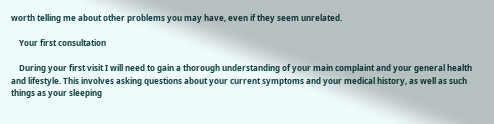worth telling me about other problems you may have, even if they seem unrelated.

    Your first consultation

    During your first visit I will need to gain a thorough understanding of your main complaint and your general health and lifestyle. This involves asking questions about your current symptoms and your medical history, as well as such things as your sleeping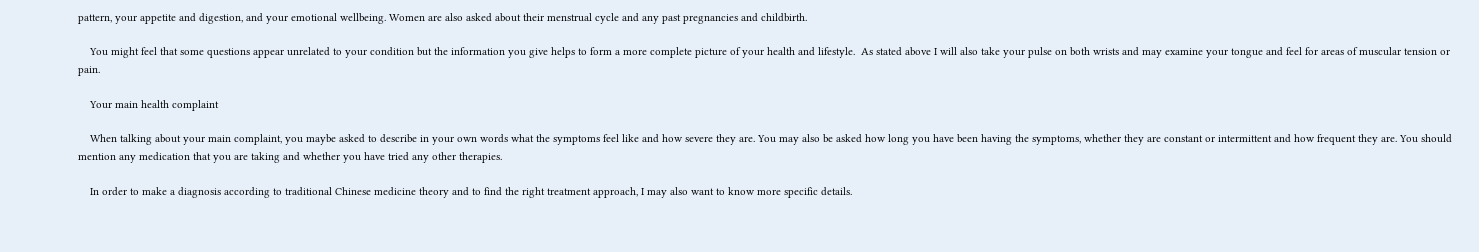pattern, your appetite and digestion, and your emotional wellbeing. Women are also asked about their menstrual cycle and any past pregnancies and childbirth.

    You might feel that some questions appear unrelated to your condition but the information you give helps to form a more complete picture of your health and lifestyle.  As stated above I will also take your pulse on both wrists and may examine your tongue and feel for areas of muscular tension or pain.

    Your main health complaint

    When talking about your main complaint, you maybe asked to describe in your own words what the symptoms feel like and how severe they are. You may also be asked how long you have been having the symptoms, whether they are constant or intermittent and how frequent they are. You should mention any medication that you are taking and whether you have tried any other therapies.

    In order to make a diagnosis according to traditional Chinese medicine theory and to find the right treatment approach, I may also want to know more specific details.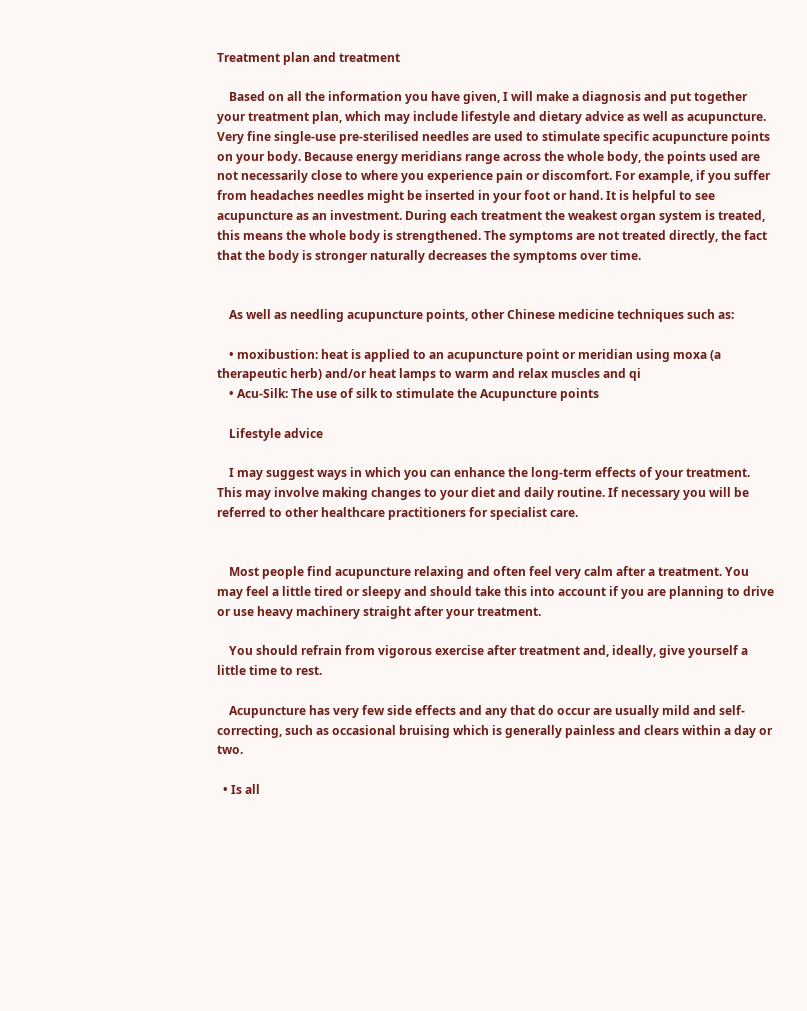Treatment plan and treatment

    Based on all the information you have given, I will make a diagnosis and put together your treatment plan, which may include lifestyle and dietary advice as well as acupuncture. Very fine single-use pre-sterilised needles are used to stimulate specific acupuncture points on your body. Because energy meridians range across the whole body, the points used are not necessarily close to where you experience pain or discomfort. For example, if you suffer from headaches needles might be inserted in your foot or hand. It is helpful to see  acupuncture as an investment. During each treatment the weakest organ system is treated, this means the whole body is strengthened. The symptoms are not treated directly, the fact that the body is stronger naturally decreases the symptoms over time.


    As well as needling acupuncture points, other Chinese medicine techniques such as:

    • moxibustion: heat is applied to an acupuncture point or meridian using moxa (a therapeutic herb) and/or heat lamps to warm and relax muscles and qi
    • Acu-Silk: The use of silk to stimulate the Acupuncture points

    Lifestyle advice

    I may suggest ways in which you can enhance the long-term effects of your treatment. This may involve making changes to your diet and daily routine. If necessary you will be referred to other healthcare practitioners for specialist care.


    Most people find acupuncture relaxing and often feel very calm after a treatment. You may feel a little tired or sleepy and should take this into account if you are planning to drive or use heavy machinery straight after your treatment.

    You should refrain from vigorous exercise after treatment and, ideally, give yourself a little time to rest.

    Acupuncture has very few side effects and any that do occur are usually mild and self-correcting, such as occasional bruising which is generally painless and clears within a day or two.

  • Is all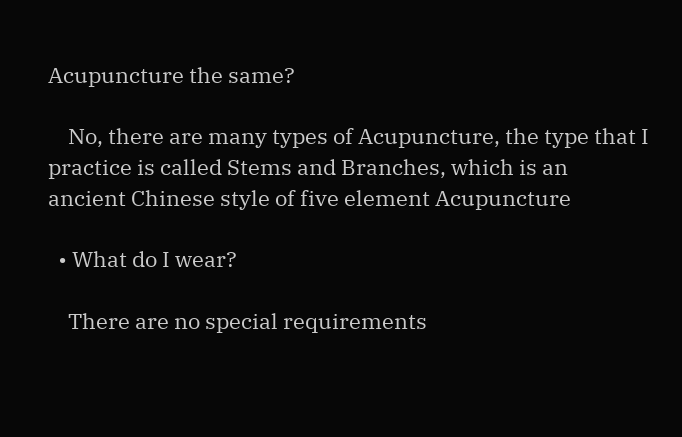Acupuncture the same?

    No, there are many types of Acupuncture, the type that I practice is called Stems and Branches, which is an ancient Chinese style of five element Acupuncture

  • What do I wear?

    There are no special requirements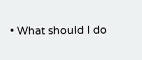• What should I do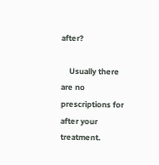after?

    Usually there are no prescriptions for after your treatment.